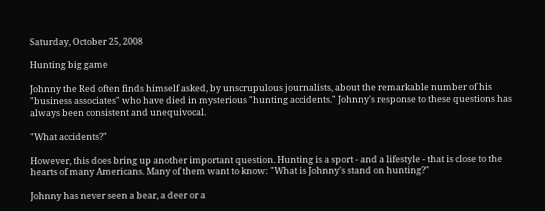Saturday, October 25, 2008

Hunting big game

Johnny the Red often finds himself asked, by unscrupulous journalists, about the remarkable number of his "business associates" who have died in mysterious "hunting accidents." Johnny's response to these questions has always been consistent and unequivocal.

"What accidents?"

However, this does bring up another important question. Hunting is a sport - and a lifestyle - that is close to the hearts of many Americans. Many of them want to know: "What is Johnny's stand on hunting?"

Johnny has never seen a bear, a deer or a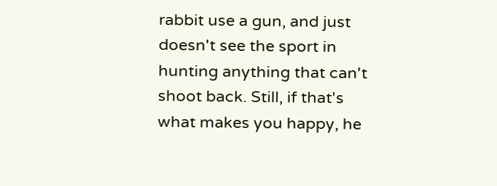rabbit use a gun, and just doesn't see the sport in hunting anything that can't shoot back. Still, if that's what makes you happy, he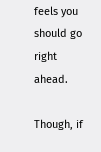feels you should go right ahead.

Though, if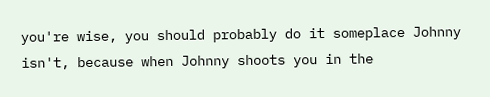you're wise, you should probably do it someplace Johnny isn't, because when Johnny shoots you in the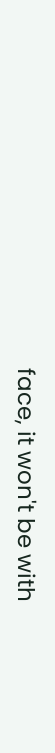face, it won't be with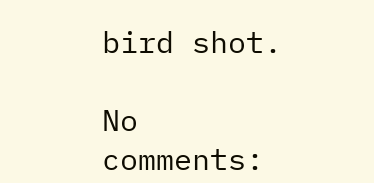bird shot.

No comments: